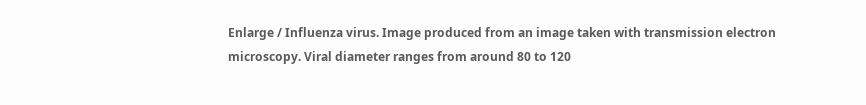Enlarge / Influenza virus. Image produced from an image taken with transmission electron microscopy. Viral diameter ranges from around 80 to 120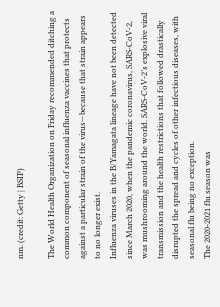nm. (credit: Getty | BSIP)

The World Health Organization on Friday recommended ditching a common component of seasonal influenza vaccines that protects against a particular strain of the virus—because that strain appears to no longer exist.
Influenza viruses in the B/Yamagata lineage have not been detected since March 2020, when the pandemic coronavirus, SARS-CoV-2, was mushrooming around the world. SARS-CoV-2’s explosive viral transmission and the health restrictions that followed drastically disrupted the spread and cycles of other infectious diseases, with seasonal flu being no exception.
The 2020-2021 flu season was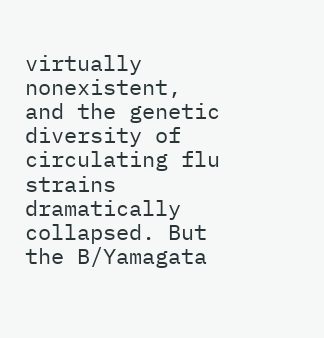virtually nonexistent, and the genetic diversity of circulating flu strains dramatically collapsed. But the B/Yamagata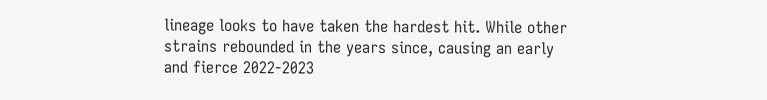lineage looks to have taken the hardest hit. While other strains rebounded in the years since, causing an early and fierce 2022-2023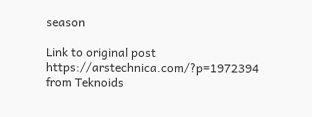season

Link to original post https://arstechnica.com/?p=1972394 from Teknoids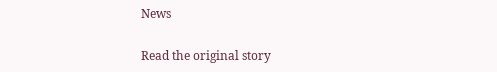News

Read the original story